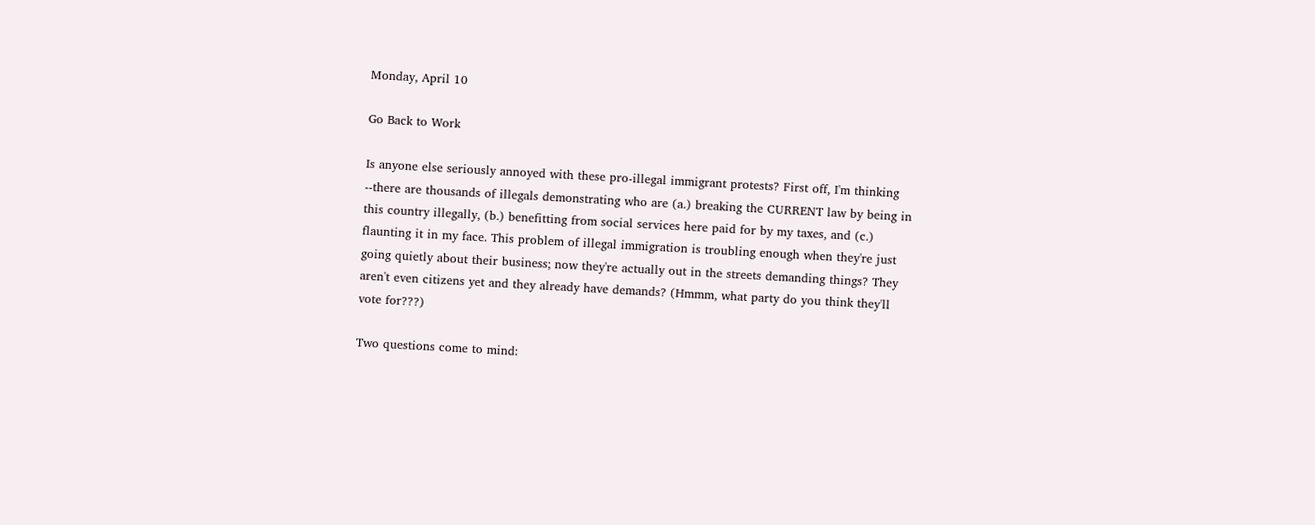Monday, April 10

Go Back to Work

Is anyone else seriously annoyed with these pro-illegal immigrant protests? First off, I'm thinking --there are thousands of illegals demonstrating who are (a.) breaking the CURRENT law by being in this country illegally, (b.) benefitting from social services here paid for by my taxes, and (c.) flaunting it in my face. This problem of illegal immigration is troubling enough when they're just going quietly about their business; now they're actually out in the streets demanding things? They aren't even citizens yet and they already have demands? (Hmmm, what party do you think they'll vote for???)

Two questions come to mind: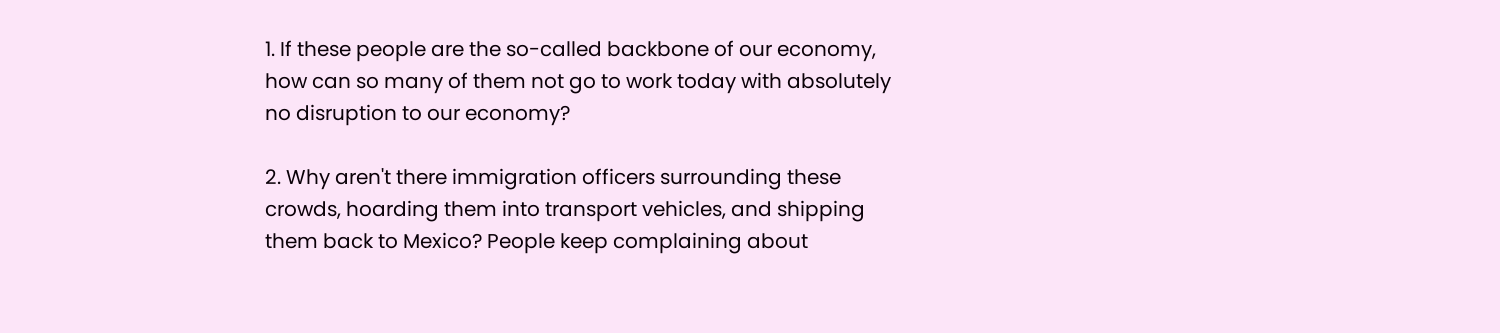1. If these people are the so-called backbone of our economy, how can so many of them not go to work today with absolutely no disruption to our economy?

2. Why aren't there immigration officers surrounding these crowds, hoarding them into transport vehicles, and shipping them back to Mexico? People keep complaining about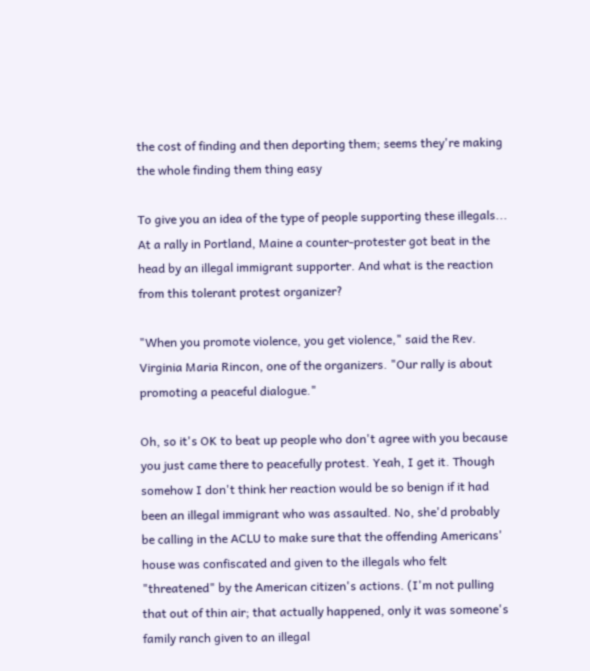the cost of finding and then deporting them; seems they're making the whole finding them thing easy

To give you an idea of the type of people supporting these illegals... At a rally in Portland, Maine a counter-protester got beat in the head by an illegal immigrant supporter. And what is the reaction from this tolerant protest organizer?

"When you promote violence, you get violence," said the Rev. Virginia Maria Rincon, one of the organizers. "Our rally is about promoting a peaceful dialogue."

Oh, so it's OK to beat up people who don't agree with you because you just came there to peacefully protest. Yeah, I get it. Though somehow I don't think her reaction would be so benign if it had been an illegal immigrant who was assaulted. No, she'd probably be calling in the ACLU to make sure that the offending Americans' house was confiscated and given to the illegals who felt "threatened" by the American citizen's actions. (I'm not pulling that out of thin air; that actually happened, only it was someone's family ranch given to an illegal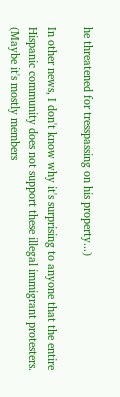he threatened for tresspassing on his property...)

In other news, I don't know why it's surprising to anyone that the entire Hispanic community does not support these illegal immigrant protesters. (Maybe it's mostly members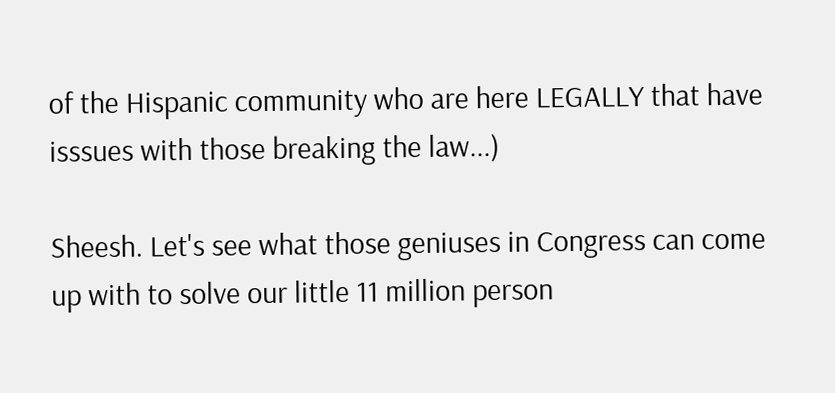of the Hispanic community who are here LEGALLY that have isssues with those breaking the law...)

Sheesh. Let's see what those geniuses in Congress can come up with to solve our little 11 million person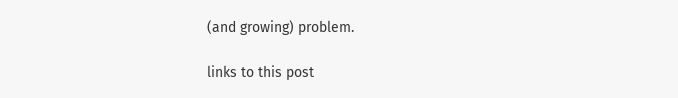(and growing) problem.

links to this post